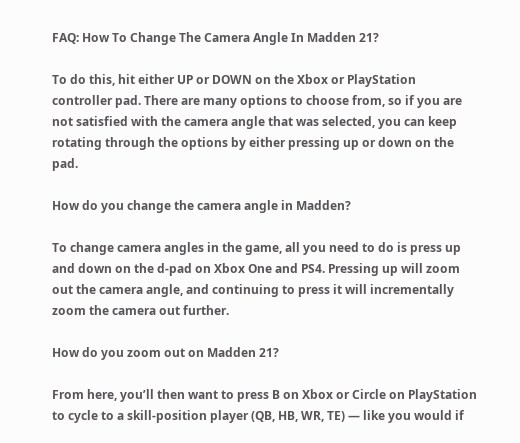FAQ: How To Change The Camera Angle In Madden 21?

To do this, hit either UP or DOWN on the Xbox or PlayStation controller pad. There are many options to choose from, so if you are not satisfied with the camera angle that was selected, you can keep rotating through the options by either pressing up or down on the pad.

How do you change the camera angle in Madden?

To change camera angles in the game, all you need to do is press up and down on the d-pad on Xbox One and PS4. Pressing up will zoom out the camera angle, and continuing to press it will incrementally zoom the camera out further.

How do you zoom out on Madden 21?

From here, you’ll then want to press B on Xbox or Circle on PlayStation to cycle to a skill-position player (QB, HB, WR, TE) — like you would if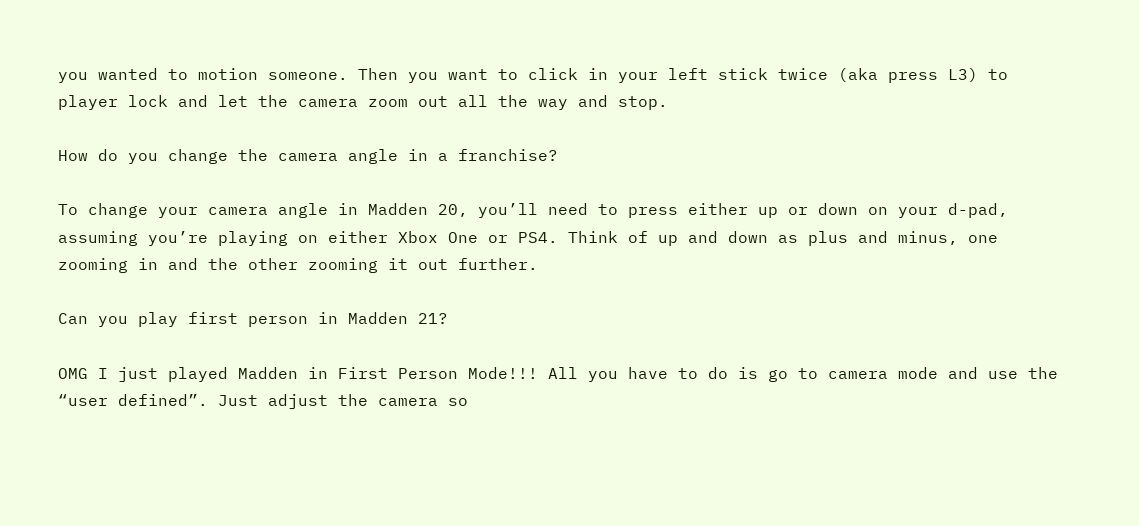you wanted to motion someone. Then you want to click in your left stick twice (aka press L3) to player lock and let the camera zoom out all the way and stop.

How do you change the camera angle in a franchise?

To change your camera angle in Madden 20, you’ll need to press either up or down on your d-pad, assuming you’re playing on either Xbox One or PS4. Think of up and down as plus and minus, one zooming in and the other zooming it out further.

Can you play first person in Madden 21?

OMG I just played Madden in First Person Mode!!! All you have to do is go to camera mode and use the “user defined”. Just adjust the camera so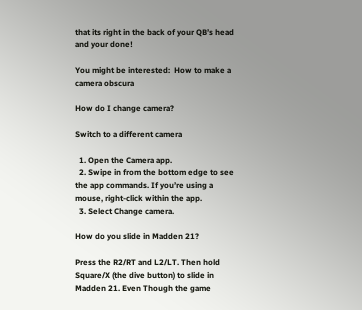that its right in the back of your QB’s head and your done!

You might be interested:  How to make a camera obscura

How do I change camera?

Switch to a different camera

  1. Open the Camera app.
  2. Swipe in from the bottom edge to see the app commands. If you’re using a mouse, right-click within the app.
  3. Select Change camera.

How do you slide in Madden 21?

Press the R2/RT and L2/LT. Then hold Square/X (the dive button) to slide in Madden 21. Even Though the game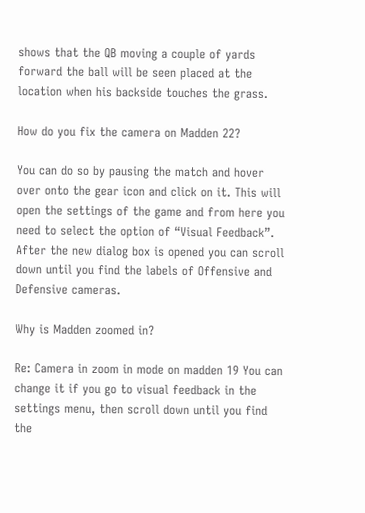shows that the QB moving a couple of yards forward the ball will be seen placed at the location when his backside touches the grass.

How do you fix the camera on Madden 22?

You can do so by pausing the match and hover over onto the gear icon and click on it. This will open the settings of the game and from here you need to select the option of “Visual Feedback”. After the new dialog box is opened you can scroll down until you find the labels of Offensive and Defensive cameras.

Why is Madden zoomed in?

Re: Camera in zoom in mode on madden 19 You can change it if you go to visual feedback in the settings menu, then scroll down until you find the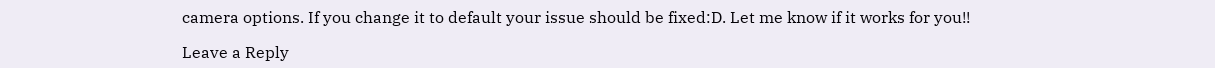camera options. If you change it to default your issue should be fixed:D. Let me know if it works for you!!

Leave a Reply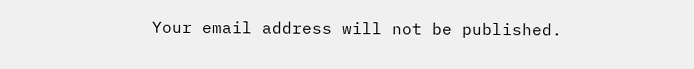Your email address will not be published.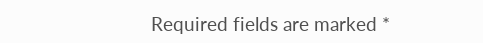Required fields are marked *